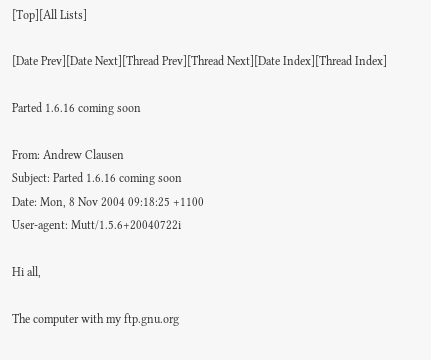[Top][All Lists]

[Date Prev][Date Next][Thread Prev][Thread Next][Date Index][Thread Index]

Parted 1.6.16 coming soon

From: Andrew Clausen
Subject: Parted 1.6.16 coming soon
Date: Mon, 8 Nov 2004 09:18:25 +1100
User-agent: Mutt/1.5.6+20040722i

Hi all,

The computer with my ftp.gnu.org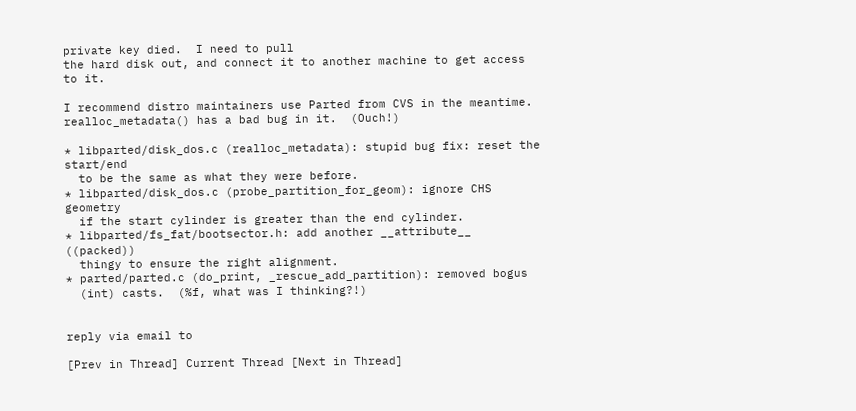private key died.  I need to pull
the hard disk out, and connect it to another machine to get access to it.

I recommend distro maintainers use Parted from CVS in the meantime.
realloc_metadata() has a bad bug in it.  (Ouch!)

* libparted/disk_dos.c (realloc_metadata): stupid bug fix: reset the start/end
  to be the same as what they were before.
* libparted/disk_dos.c (probe_partition_for_geom): ignore CHS geometry
  if the start cylinder is greater than the end cylinder.
* libparted/fs_fat/bootsector.h: add another __attribute__ ((packed))
  thingy to ensure the right alignment.
* parted/parted.c (do_print, _rescue_add_partition): removed bogus
  (int) casts.  (%f, what was I thinking?!)


reply via email to

[Prev in Thread] Current Thread [Next in Thread]